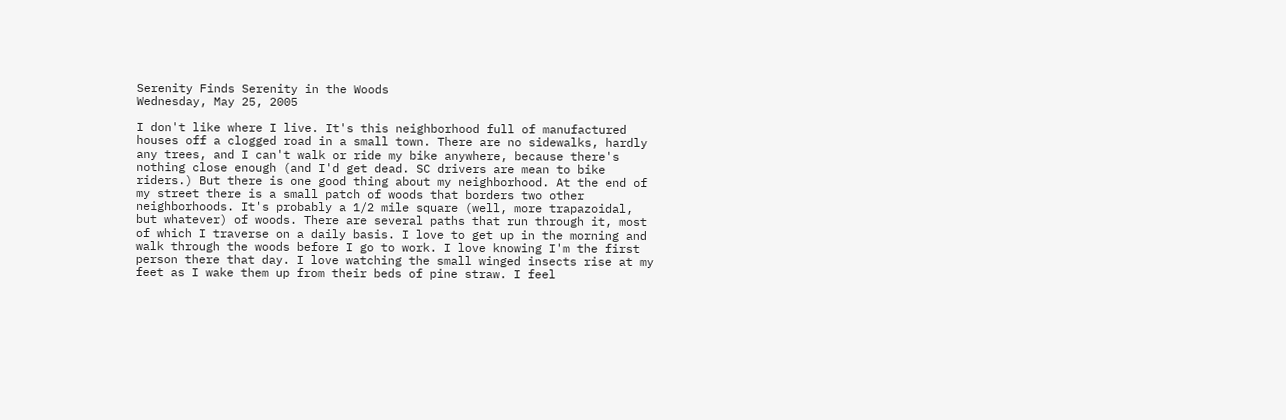Serenity Finds Serenity in the Woods
Wednesday, May 25, 2005

I don't like where I live. It's this neighborhood full of manufactured houses off a clogged road in a small town. There are no sidewalks, hardly any trees, and I can't walk or ride my bike anywhere, because there's nothing close enough (and I'd get dead. SC drivers are mean to bike riders.) But there is one good thing about my neighborhood. At the end of my street there is a small patch of woods that borders two other neighborhoods. It's probably a 1/2 mile square (well, more trapazoidal, but whatever) of woods. There are several paths that run through it, most of which I traverse on a daily basis. I love to get up in the morning and walk through the woods before I go to work. I love knowing I'm the first person there that day. I love watching the small winged insects rise at my feet as I wake them up from their beds of pine straw. I feel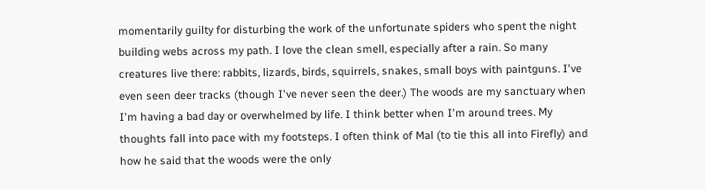momentarily guilty for disturbing the work of the unfortunate spiders who spent the night building webs across my path. I love the clean smell, especially after a rain. So many creatures live there: rabbits, lizards, birds, squirrels, snakes, small boys with paintguns. I've even seen deer tracks (though I've never seen the deer.) The woods are my sanctuary when I'm having a bad day or overwhelmed by life. I think better when I'm around trees. My thoughts fall into pace with my footsteps. I often think of Mal (to tie this all into Firefly) and how he said that the woods were the only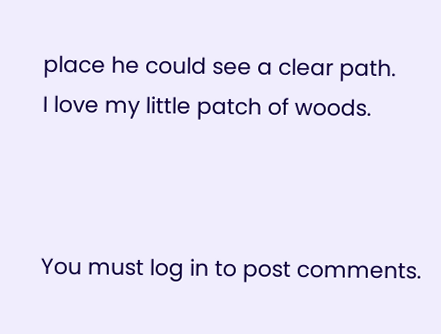place he could see a clear path.
I love my little patch of woods.



You must log in to post comments.